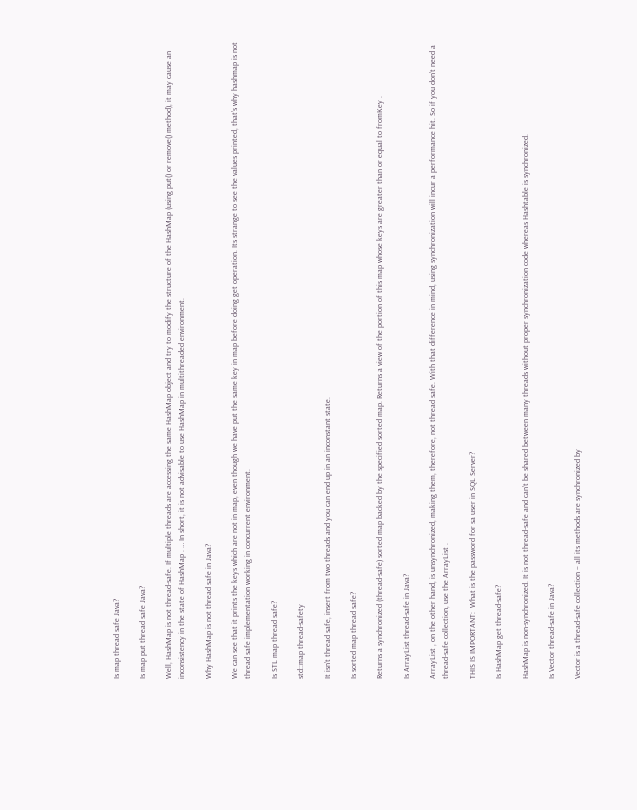Is map thread safe Java?

Is map put thread safe Java?

Well, HashMap is not thread-safe. If multiple threads are accessing the same HashMap object and try to modify the structure of the HashMap (using put() or remove() method), it may cause an inconsistency in the state of HashMap . … In short, it is not advisable to use HashMap in multithreaded environment.

Why HashMap is not thread safe in Java?

We can see that it prints the keys which are not in map, even though we have put the same key in map before doing get operation. Its strange to see the values printed, that’s why hashmap is not thread safe implementation working in concurrent environment.

Is STL map thread safe?

std::map thread-safety

It isn’t thread safe, insert from two threads and you can end up in an inconstant state.

Is sorted map thread safe?

Returns a synchronized (thread-safe) sorted map backed by the specified sorted map. Returns a view of the portion of this map whose keys are greater than or equal to fromKey .

Is ArrayList thread-safe in Java?

ArrayList , on the other hand, is unsynchronized, making them, therefore, not thread safe. With that difference in mind, using synchronization will incur a performance hit. So if you don’t need a thread-safe collection, use the ArrayList .

THIS IS IMPORTANT:  What is the password for sa user in SQL Server?

Is HashMap get thread-safe?

HashMap is non-synchronized. It is not thread-safe and can’t be shared between many threads without proper synchronization code whereas Hashtable is synchronized.

Is Vector thread-safe in Java?

Vector is a thread-safe collection – all its methods are synchronized by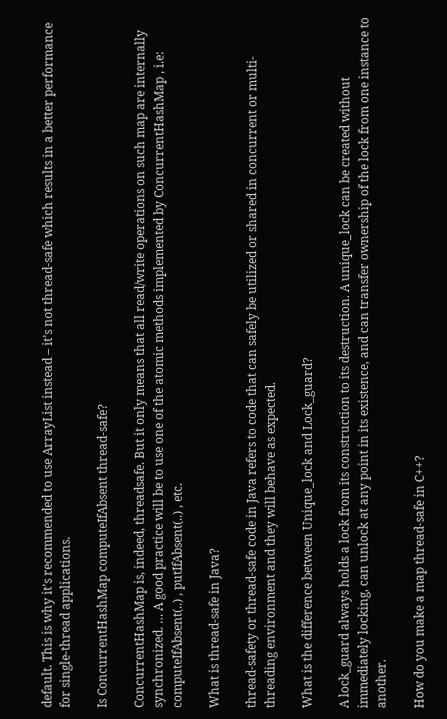default. This is why it’s recommended to use ArrayList instead – it’s not thread-safe which results in a better performance for single-thread applications.

Is ConcurrentHashMap computeIfAbsent thread-safe?

ConcurrentHashMap is, indeed, threadsafe. But it only means that all read/write operations on such map are internally synchronized. … A good practice will be to use one of the atomic methods implemented by ConcurrentHashMap , i.e: computeIfAbsent(..) , putIfAbsent(..) , etc.

What is thread-safe in Java?

thread-safety or thread-safe code in Java refers to code that can safely be utilized or shared in concurrent or multi-threading environment and they will behave as expected.

What is the difference between Unique_lock and Lock_guard?

A lock_guard always holds a lock from its construction to its destruction. A unique_lock can be created without immediately locking, can unlock at any point in its existence, and can transfer ownership of the lock from one instance to another.

How do you make a map thread-safe in C++?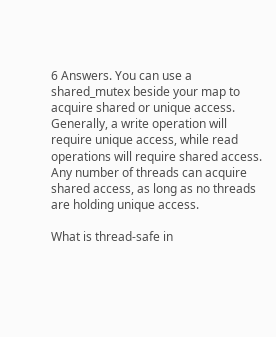6 Answers. You can use a shared_mutex beside your map to acquire shared or unique access. Generally, a write operation will require unique access, while read operations will require shared access. Any number of threads can acquire shared access, as long as no threads are holding unique access.

What is thread-safe in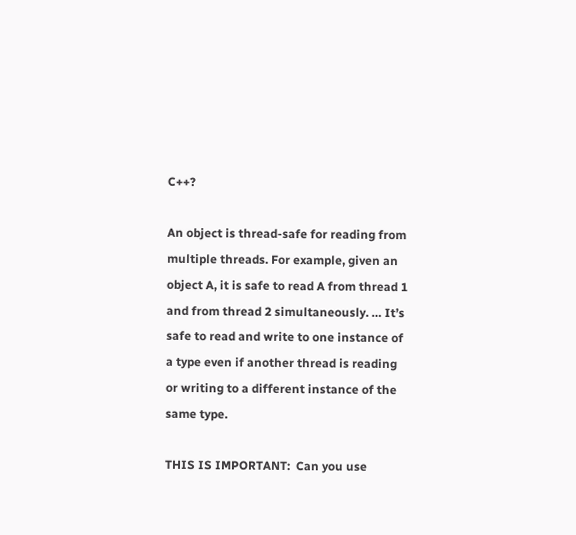C++?

An object is thread-safe for reading from multiple threads. For example, given an object A, it is safe to read A from thread 1 and from thread 2 simultaneously. … It’s safe to read and write to one instance of a type even if another thread is reading or writing to a different instance of the same type.

THIS IS IMPORTANT:  Can you use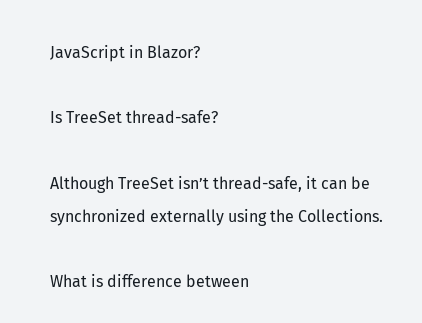JavaScript in Blazor?

Is TreeSet thread-safe?

Although TreeSet isn’t thread-safe, it can be synchronized externally using the Collections.

What is difference between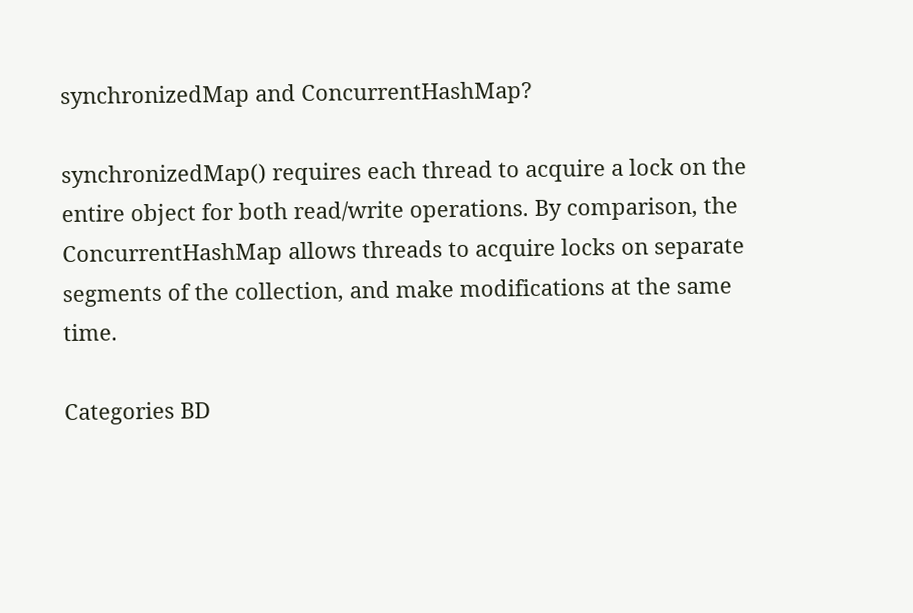synchronizedMap and ConcurrentHashMap?

synchronizedMap() requires each thread to acquire a lock on the entire object for both read/write operations. By comparison, the ConcurrentHashMap allows threads to acquire locks on separate segments of the collection, and make modifications at the same time.

Categories BD